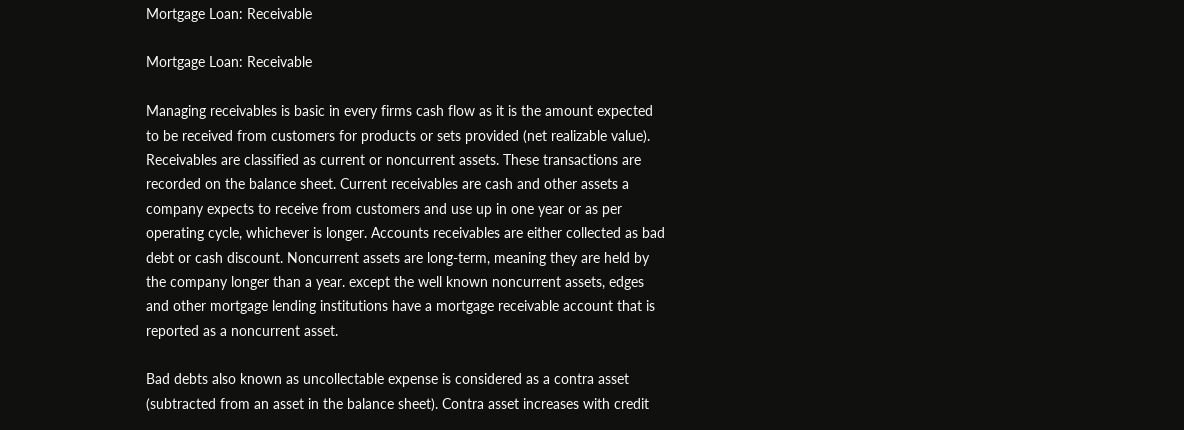Mortgage Loan: Receivable

Mortgage Loan: Receivable

Managing receivables is basic in every firms cash flow as it is the amount expected to be received from customers for products or sets provided (net realizable value). Receivables are classified as current or noncurrent assets. These transactions are recorded on the balance sheet. Current receivables are cash and other assets a company expects to receive from customers and use up in one year or as per operating cycle, whichever is longer. Accounts receivables are either collected as bad debt or cash discount. Noncurrent assets are long-term, meaning they are held by the company longer than a year. except the well known noncurrent assets, edges and other mortgage lending institutions have a mortgage receivable account that is reported as a noncurrent asset.

Bad debts also known as uncollectable expense is considered as a contra asset (subtracted from an asset in the balance sheet). Contra asset increases with credit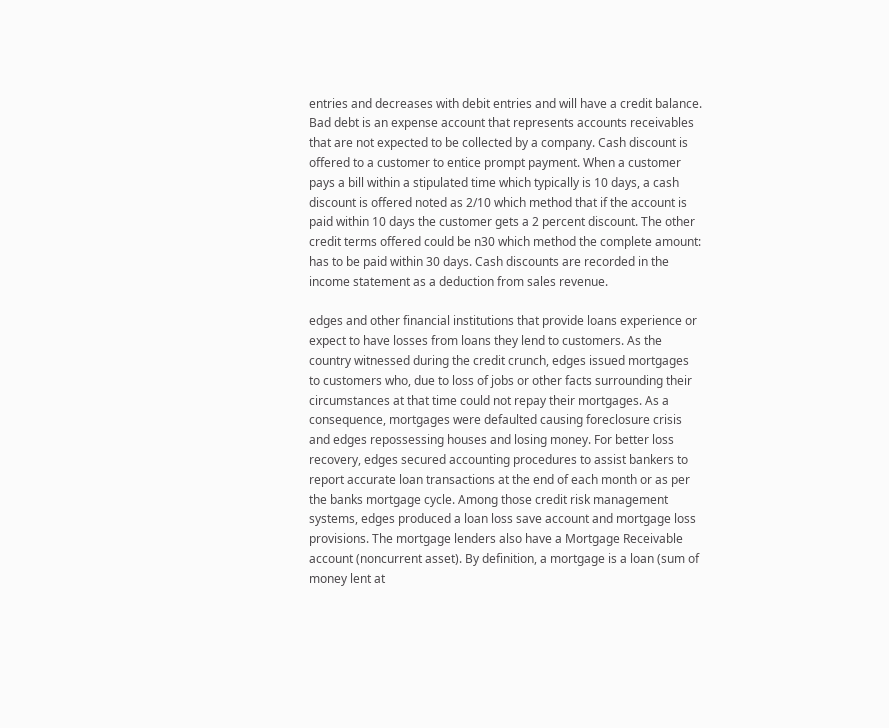entries and decreases with debit entries and will have a credit balance. Bad debt is an expense account that represents accounts receivables that are not expected to be collected by a company. Cash discount is offered to a customer to entice prompt payment. When a customer pays a bill within a stipulated time which typically is 10 days, a cash discount is offered noted as 2/10 which method that if the account is paid within 10 days the customer gets a 2 percent discount. The other credit terms offered could be n30 which method the complete amount: has to be paid within 30 days. Cash discounts are recorded in the income statement as a deduction from sales revenue.

edges and other financial institutions that provide loans experience or expect to have losses from loans they lend to customers. As the country witnessed during the credit crunch, edges issued mortgages to customers who, due to loss of jobs or other facts surrounding their circumstances at that time could not repay their mortgages. As a consequence, mortgages were defaulted causing foreclosure crisis and edges repossessing houses and losing money. For better loss recovery, edges secured accounting procedures to assist bankers to report accurate loan transactions at the end of each month or as per the banks mortgage cycle. Among those credit risk management systems, edges produced a loan loss save account and mortgage loss provisions. The mortgage lenders also have a Mortgage Receivable account (noncurrent asset). By definition, a mortgage is a loan (sum of money lent at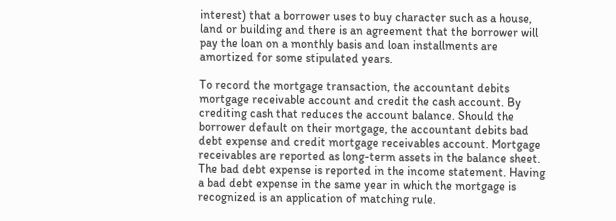interest) that a borrower uses to buy character such as a house, land or building and there is an agreement that the borrower will pay the loan on a monthly basis and loan installments are amortized for some stipulated years.

To record the mortgage transaction, the accountant debits mortgage receivable account and credit the cash account. By crediting cash that reduces the account balance. Should the borrower default on their mortgage, the accountant debits bad debt expense and credit mortgage receivables account. Mortgage receivables are reported as long-term assets in the balance sheet. The bad debt expense is reported in the income statement. Having a bad debt expense in the same year in which the mortgage is recognized is an application of matching rule.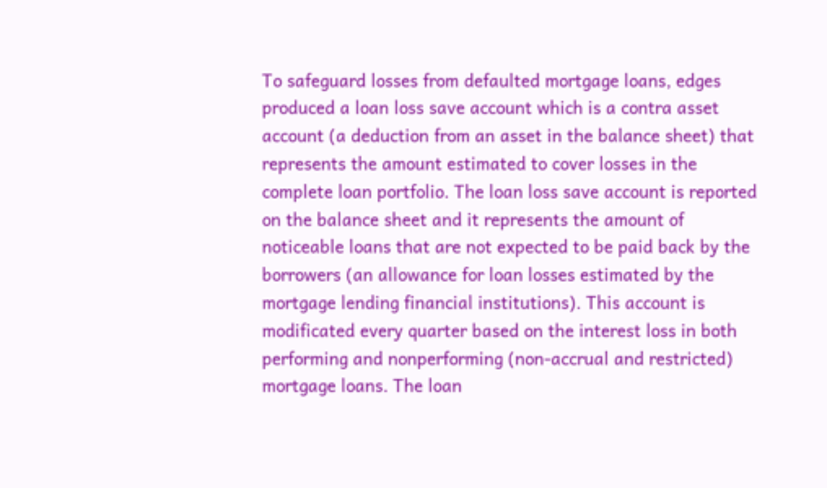To safeguard losses from defaulted mortgage loans, edges produced a loan loss save account which is a contra asset account (a deduction from an asset in the balance sheet) that represents the amount estimated to cover losses in the complete loan portfolio. The loan loss save account is reported on the balance sheet and it represents the amount of noticeable loans that are not expected to be paid back by the borrowers (an allowance for loan losses estimated by the mortgage lending financial institutions). This account is modificated every quarter based on the interest loss in both performing and nonperforming (non-accrual and restricted) mortgage loans. The loan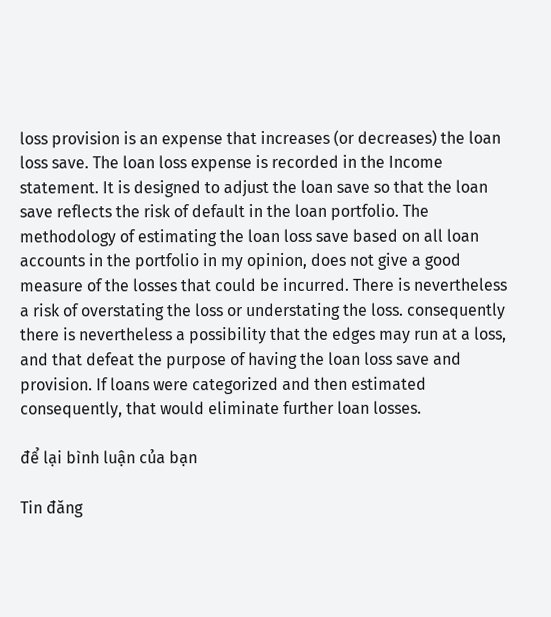loss provision is an expense that increases (or decreases) the loan loss save. The loan loss expense is recorded in the Income statement. It is designed to adjust the loan save so that the loan save reflects the risk of default in the loan portfolio. The methodology of estimating the loan loss save based on all loan accounts in the portfolio in my opinion, does not give a good measure of the losses that could be incurred. There is nevertheless a risk of overstating the loss or understating the loss. consequently there is nevertheless a possibility that the edges may run at a loss, and that defeat the purpose of having the loan loss save and provision. If loans were categorized and then estimated consequently, that would eliminate further loan losses.

để lại bình luận của bạn

Tin đăng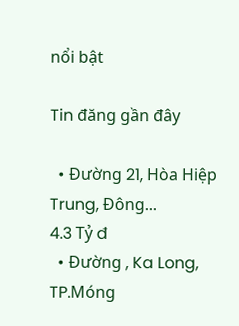nổi bật

Tin đăng gần đây

  • Đường 21, Hòa Hiệp Trung, Đông...
4.3 Tỷ đ
  • Đường , Ka Long, TP.Móng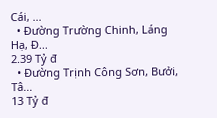Cái, ...
  • Đường Trường Chinh, Láng Hạ, Đ...
2.39 Tỷ đ
  • Đường Trịnh Công Sơn, Bưởi, Tâ...
13 Tỷ đ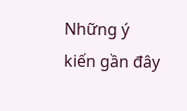Những ý kiến gần đây